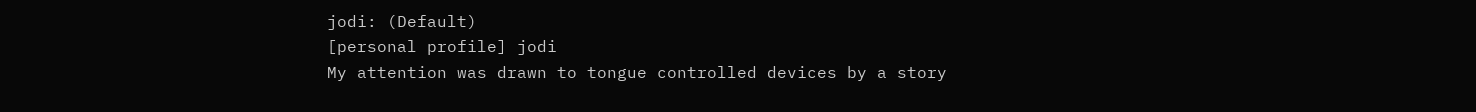jodi: (Default)
[personal profile] jodi
My attention was drawn to tongue controlled devices by a story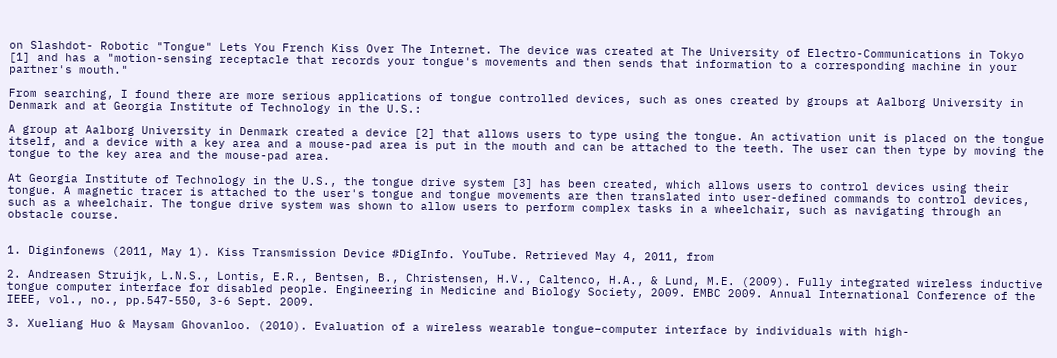on Slashdot- Robotic "Tongue" Lets You French Kiss Over The Internet. The device was created at The University of Electro-Communications in Tokyo [1] and has a "motion-sensing receptacle that records your tongue's movements and then sends that information to a corresponding machine in your partner's mouth."

From searching, I found there are more serious applications of tongue controlled devices, such as ones created by groups at Aalborg University in Denmark and at Georgia Institute of Technology in the U.S.:

A group at Aalborg University in Denmark created a device [2] that allows users to type using the tongue. An activation unit is placed on the tongue itself, and a device with a key area and a mouse-pad area is put in the mouth and can be attached to the teeth. The user can then type by moving the tongue to the key area and the mouse-pad area.

At Georgia Institute of Technology in the U.S., the tongue drive system [3] has been created, which allows users to control devices using their tongue. A magnetic tracer is attached to the user's tongue and tongue movements are then translated into user-defined commands to control devices, such as a wheelchair. The tongue drive system was shown to allow users to perform complex tasks in a wheelchair, such as navigating through an obstacle course.


1. Diginfonews (2011, May 1). Kiss Transmission Device #DigInfo. YouTube. Retrieved May 4, 2011, from

2. Andreasen Struijk, L.N.S., Lontis, E.R., Bentsen, B., Christensen, H.V., Caltenco, H.A., & Lund, M.E. (2009). Fully integrated wireless inductive tongue computer interface for disabled people. Engineering in Medicine and Biology Society, 2009. EMBC 2009. Annual International Conference of the IEEE, vol., no., pp.547-550, 3-6 Sept. 2009.

3. Xueliang Huo & Maysam Ghovanloo. (2010). Evaluation of a wireless wearable tongue–computer interface by individuals with high-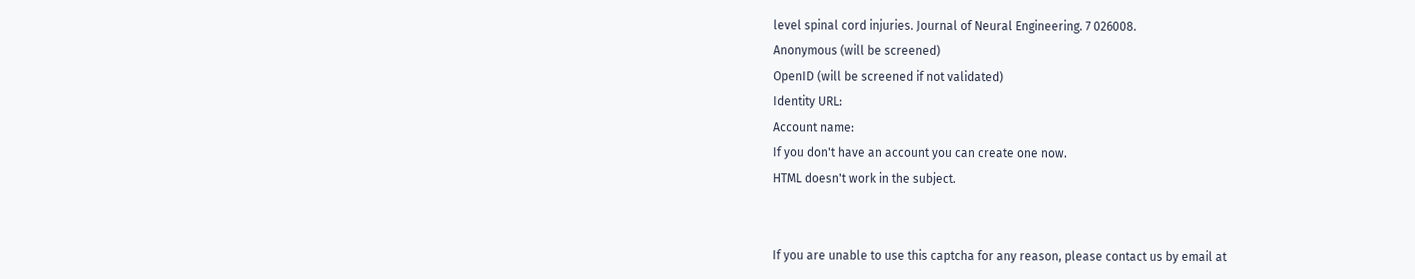level spinal cord injuries. Journal of Neural Engineering. 7 026008.
Anonymous (will be screened)
OpenID (will be screened if not validated)
Identity URL:
Account name:
If you don't have an account you can create one now.
HTML doesn't work in the subject.


If you are unable to use this captcha for any reason, please contact us by email at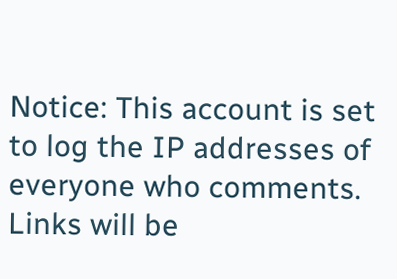Notice: This account is set to log the IP addresses of everyone who comments.
Links will be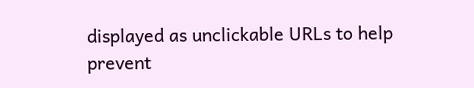displayed as unclickable URLs to help prevent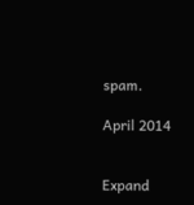spam.

April 2014


Expand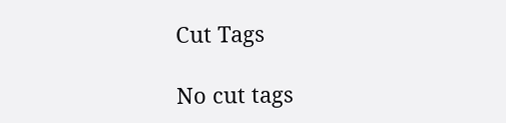Cut Tags

No cut tags